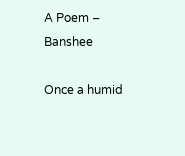A Poem – Banshee

Once a humid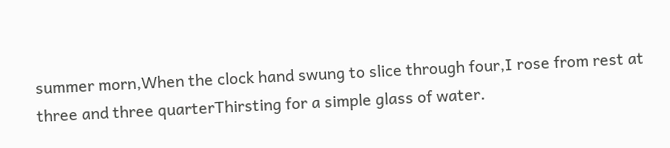summer morn,When the clock hand swung to slice through four,I rose from rest at three and three quarterThirsting for a simple glass of water.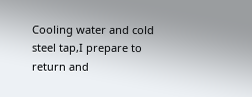Cooling water and cold steel tap,I prepare to return and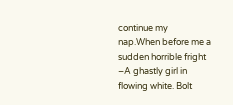continue my nap.When before me a sudden horrible fright –A ghastly girl in flowing white. Bolt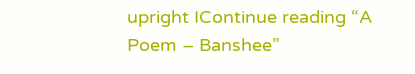upright IContinue reading “A Poem – Banshee”